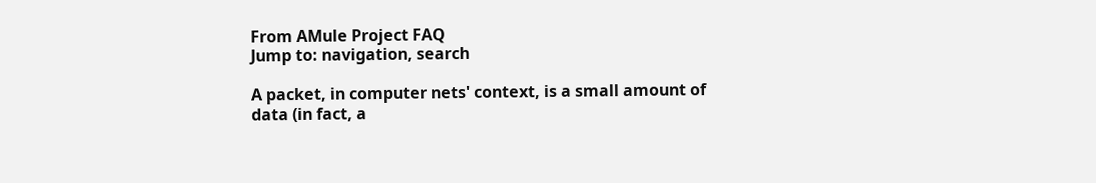From AMule Project FAQ
Jump to: navigation, search

A packet, in computer nets' context, is a small amount of data (in fact, a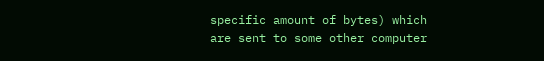specific amount of bytes) which are sent to some other computer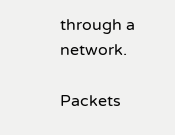through a network.

Packets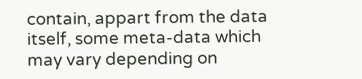contain, appart from the data itself, some meta-data which may vary depending on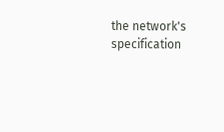the network's specification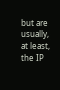but are usually, at least, the IP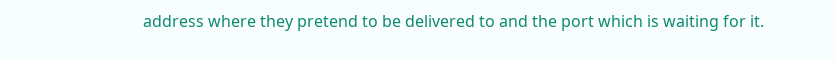address where they pretend to be delivered to and the port which is waiting for it.